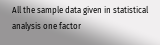All the sample data given in statistical analysis one factor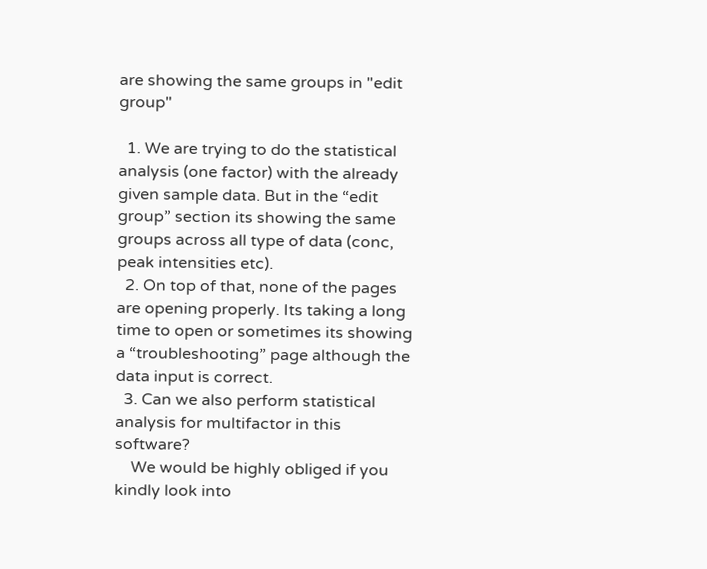are showing the same groups in "edit group"

  1. We are trying to do the statistical analysis (one factor) with the already given sample data. But in the “edit group” section its showing the same groups across all type of data (conc, peak intensities etc).
  2. On top of that, none of the pages are opening properly. Its taking a long time to open or sometimes its showing a “troubleshooting” page although the data input is correct.
  3. Can we also perform statistical analysis for multifactor in this software?
    We would be highly obliged if you kindly look into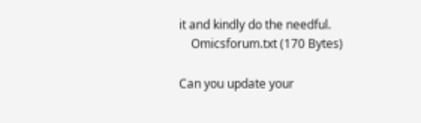it and kindly do the needful.
    Omicsforum.txt (170 Bytes)

Can you update your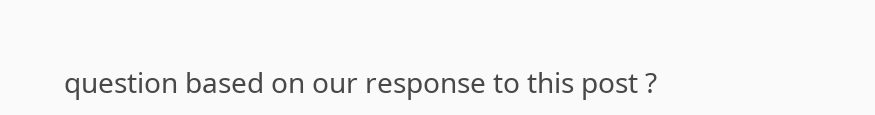question based on our response to this post ?